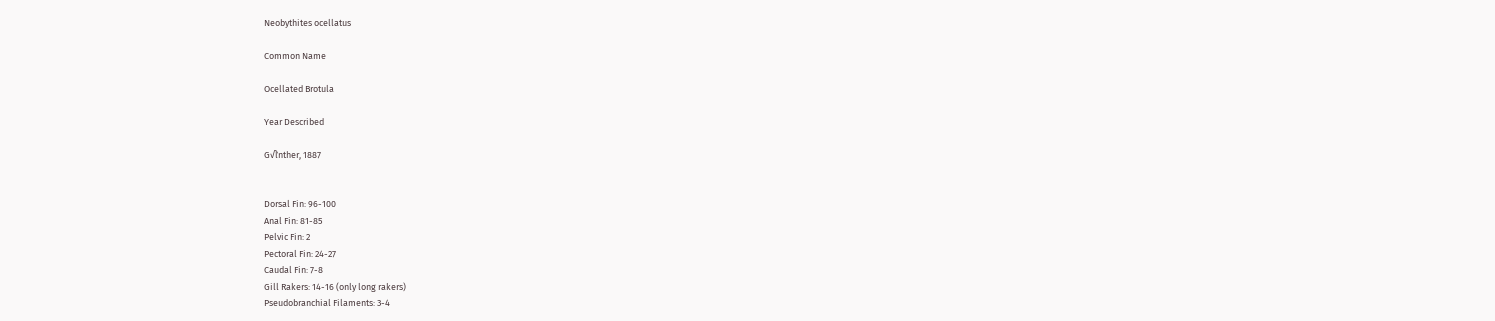Neobythites ocellatus

Common Name

Ocellated Brotula

Year Described

G√ľnther, 1887


Dorsal Fin: 96-100
Anal Fin: 81-85
Pelvic Fin: 2
Pectoral Fin: 24-27
Caudal Fin: 7-8
Gill Rakers: 14-16 (only long rakers)
Pseudobranchial Filaments: 3-4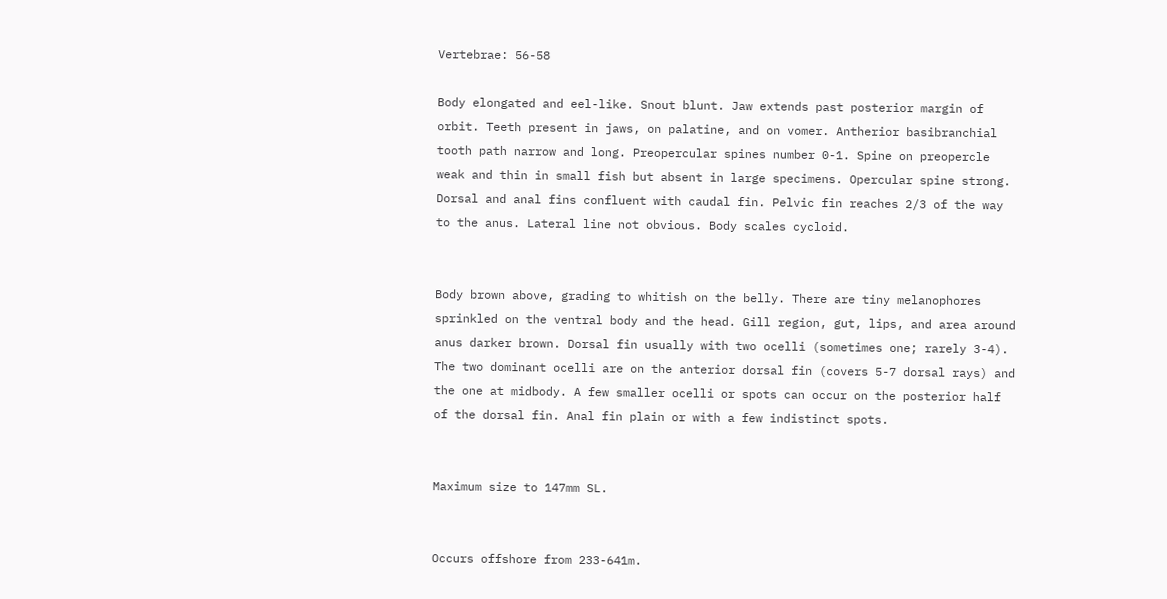Vertebrae: 56-58

Body elongated and eel-like. Snout blunt. Jaw extends past posterior margin of orbit. Teeth present in jaws, on palatine, and on vomer. Antherior basibranchial tooth path narrow and long. Preopercular spines number 0-1. Spine on preopercle weak and thin in small fish but absent in large specimens. Opercular spine strong. Dorsal and anal fins confluent with caudal fin. Pelvic fin reaches 2/3 of the way to the anus. Lateral line not obvious. Body scales cycloid.


Body brown above, grading to whitish on the belly. There are tiny melanophores sprinkled on the ventral body and the head. Gill region, gut, lips, and area around anus darker brown. Dorsal fin usually with two ocelli (sometimes one; rarely 3-4). The two dominant ocelli are on the anterior dorsal fin (covers 5-7 dorsal rays) and the one at midbody. A few smaller ocelli or spots can occur on the posterior half of the dorsal fin. Anal fin plain or with a few indistinct spots.


Maximum size to 147mm SL.


Occurs offshore from 233-641m.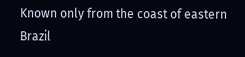Known only from the coast of eastern Brazil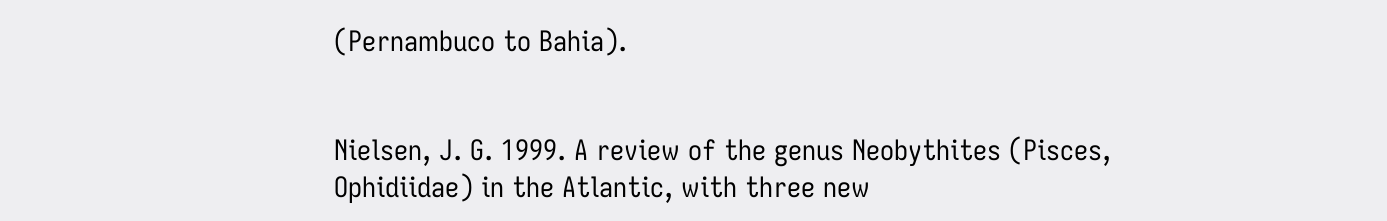(Pernambuco to Bahia).


Nielsen, J. G. 1999. A review of the genus Neobythites (Pisces, Ophidiidae) in the Atlantic, with three new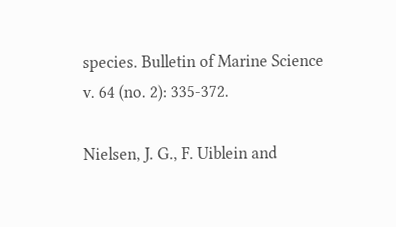species. Bulletin of Marine Science v. 64 (no. 2): 335-372.

Nielsen, J. G., F. Uiblein and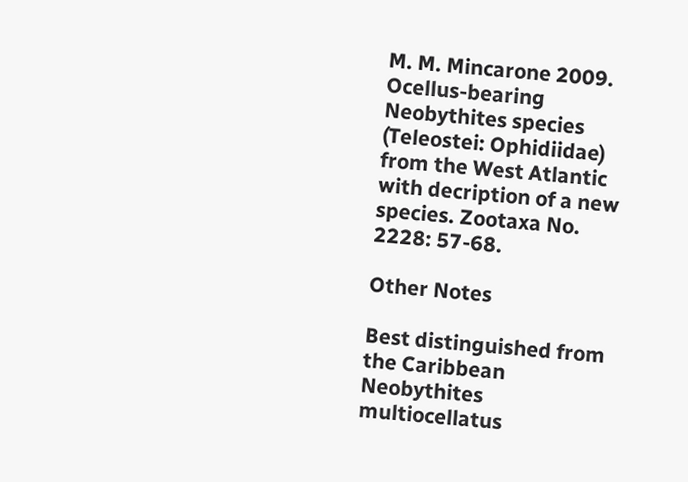M. M. Mincarone 2009. Ocellus-bearing Neobythites species (Teleostei: Ophidiidae) from the West Atlantic with decription of a new species. Zootaxa No. 2228: 57-68.

Other Notes

Best distinguished from the Caribbean Neobythites multiocellatus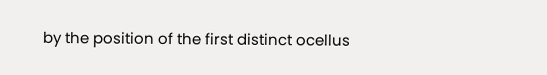by the position of the first distinct ocellus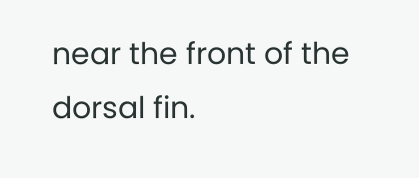near the front of the dorsal fin.